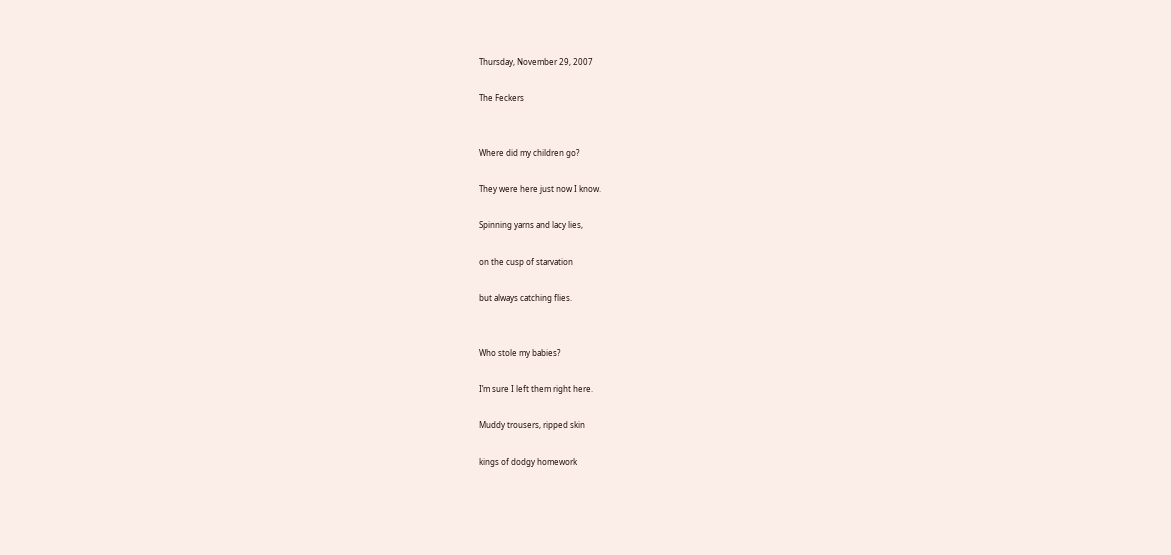Thursday, November 29, 2007

The Feckers


Where did my children go?

They were here just now I know.

Spinning yarns and lacy lies,

on the cusp of starvation

but always catching flies.


Who stole my babies?

I’m sure I left them right here.

Muddy trousers, ripped skin

kings of dodgy homework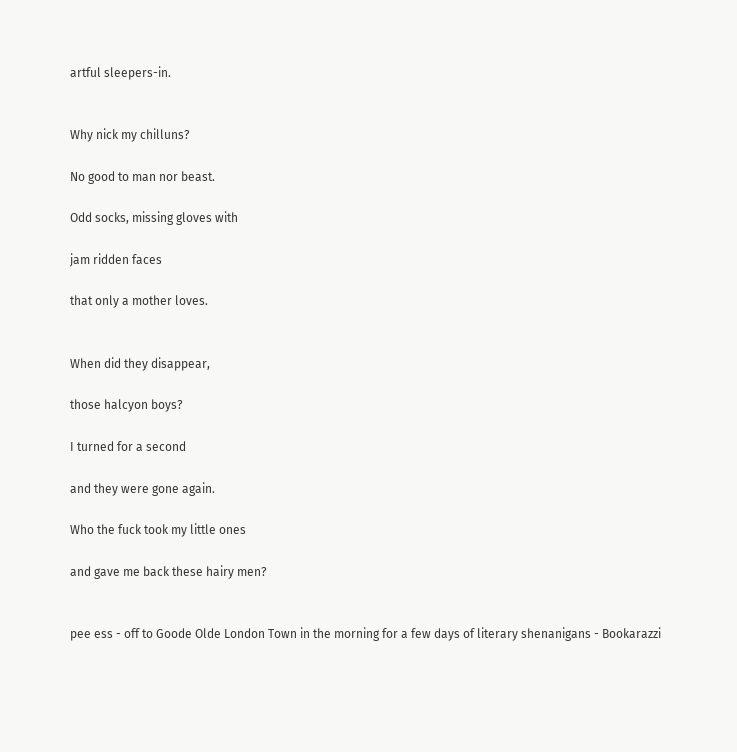artful sleepers-in.


Why nick my chilluns?

No good to man nor beast.

Odd socks, missing gloves with

jam ridden faces

that only a mother loves.


When did they disappear,

those halcyon boys?

I turned for a second

and they were gone again.

Who the fuck took my little ones

and gave me back these hairy men?


pee ess - off to Goode Olde London Town in the morning for a few days of literary shenanigans - Bookarazzi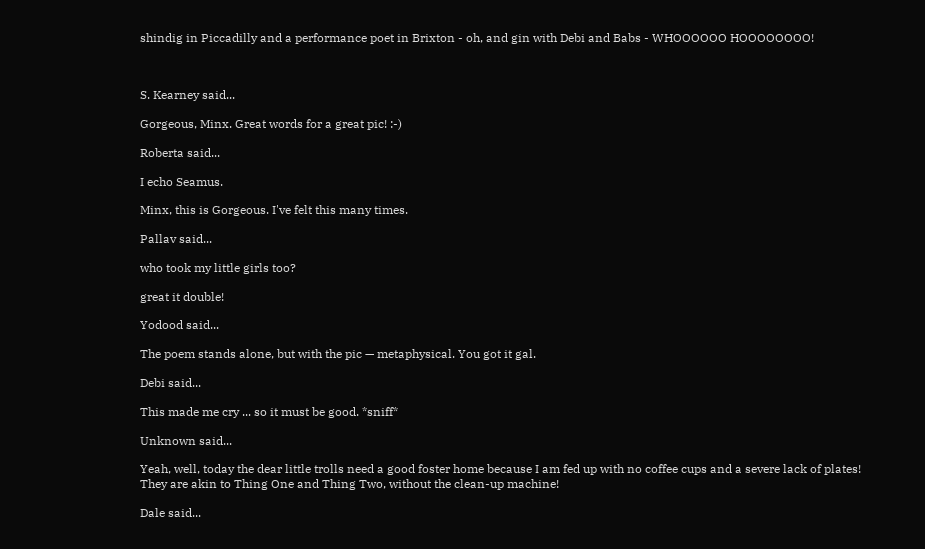shindig in Piccadilly and a performance poet in Brixton - oh, and gin with Debi and Babs - WHOOOOOO HOOOOOOOO!



S. Kearney said...

Gorgeous, Minx. Great words for a great pic! :-)

Roberta said...

I echo Seamus.

Minx, this is Gorgeous. I've felt this many times.

Pallav said...

who took my little girls too?

great it double!

Yodood said...

The poem stands alone, but with the pic — metaphysical. You got it gal.

Debi said...

This made me cry ... so it must be good. *sniff*

Unknown said...

Yeah, well, today the dear little trolls need a good foster home because I am fed up with no coffee cups and a severe lack of plates!
They are akin to Thing One and Thing Two, without the clean-up machine!

Dale said...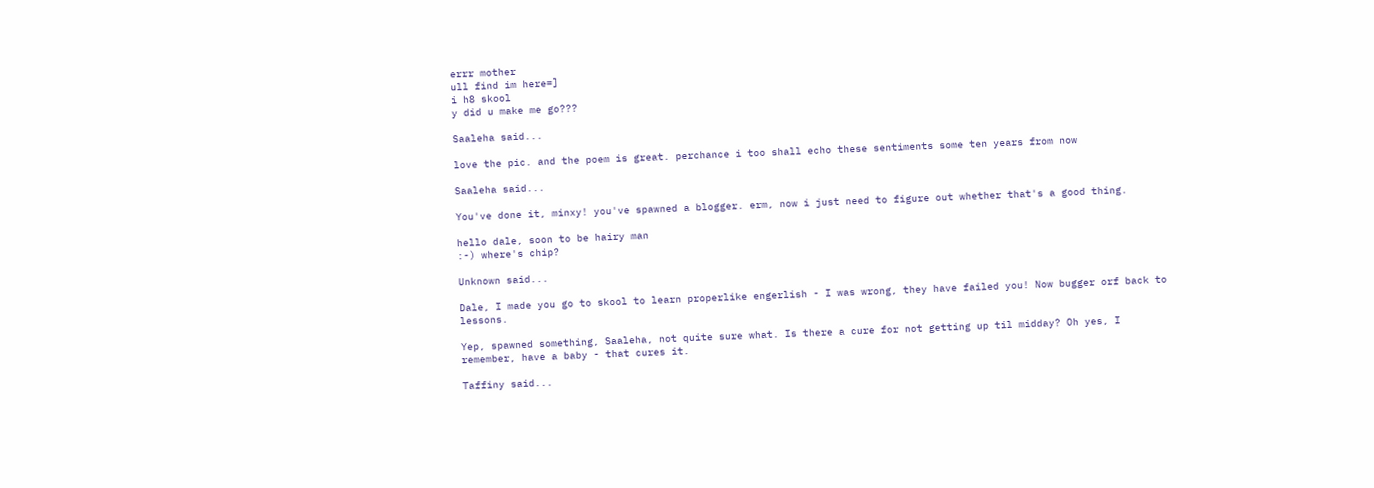errr mother
ull find im here=]
i h8 skool
y did u make me go???

Saaleha said...

love the pic. and the poem is great. perchance i too shall echo these sentiments some ten years from now

Saaleha said...

You've done it, minxy! you've spawned a blogger. erm, now i just need to figure out whether that's a good thing.

hello dale, soon to be hairy man
:-) where's chip?

Unknown said...

Dale, I made you go to skool to learn properlike engerlish - I was wrong, they have failed you! Now bugger orf back to lessons.

Yep, spawned something, Saaleha, not quite sure what. Is there a cure for not getting up til midday? Oh yes, I remember, have a baby - that cures it.

Taffiny said...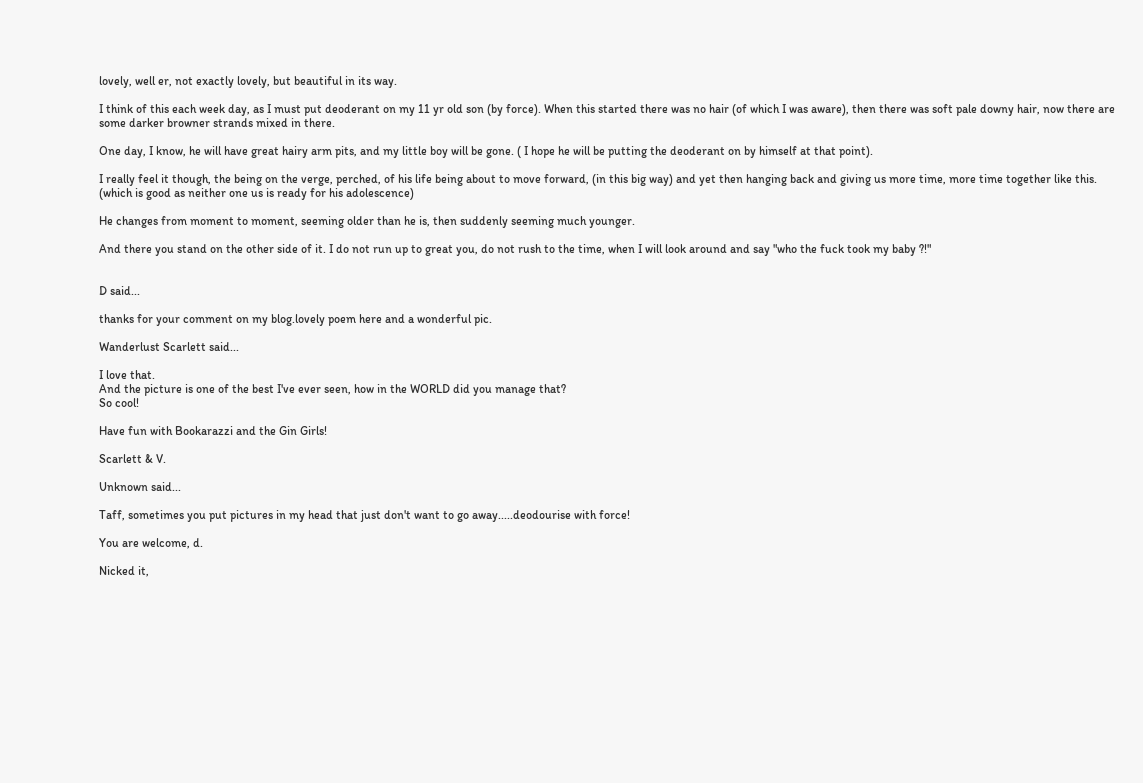lovely, well er, not exactly lovely, but beautiful in its way.

I think of this each week day, as I must put deoderant on my 11 yr old son (by force). When this started there was no hair (of which I was aware), then there was soft pale downy hair, now there are some darker browner strands mixed in there.

One day, I know, he will have great hairy arm pits, and my little boy will be gone. ( I hope he will be putting the deoderant on by himself at that point).

I really feel it though, the being on the verge, perched, of his life being about to move forward, (in this big way) and yet then hanging back and giving us more time, more time together like this. (which is good as neither one us is ready for his adolescence)

He changes from moment to moment, seeming older than he is, then suddenly seeming much younger.

And there you stand on the other side of it. I do not run up to great you, do not rush to the time, when I will look around and say "who the fuck took my baby ?!"


D said...

thanks for your comment on my blog.lovely poem here and a wonderful pic.

Wanderlust Scarlett said...

I love that.
And the picture is one of the best I've ever seen, how in the WORLD did you manage that?
So cool!

Have fun with Bookarazzi and the Gin Girls!

Scarlett & V.

Unknown said...

Taff, sometimes you put pictures in my head that just don't want to go away.....deodourise with force!

You are welcome, d.

Nicked it,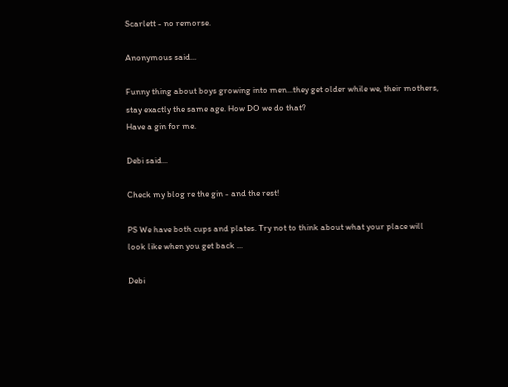Scarlett - no remorse.

Anonymous said...

Funny thing about boys growing into men...they get older while we, their mothers, stay exactly the same age. How DO we do that?
Have a gin for me.

Debi said...

Check my blog re the gin - and the rest!

PS We have both cups and plates. Try not to think about what your place will look like when you get back ...

Debi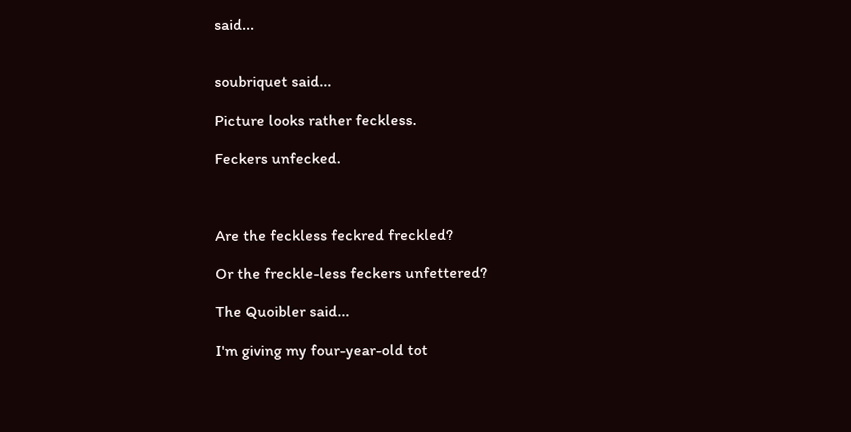said...


soubriquet said...

Picture looks rather feckless.

Feckers unfecked.



Are the feckless feckred freckled?

Or the freckle-less feckers unfettered?

The Quoibler said...

I'm giving my four-year-old tot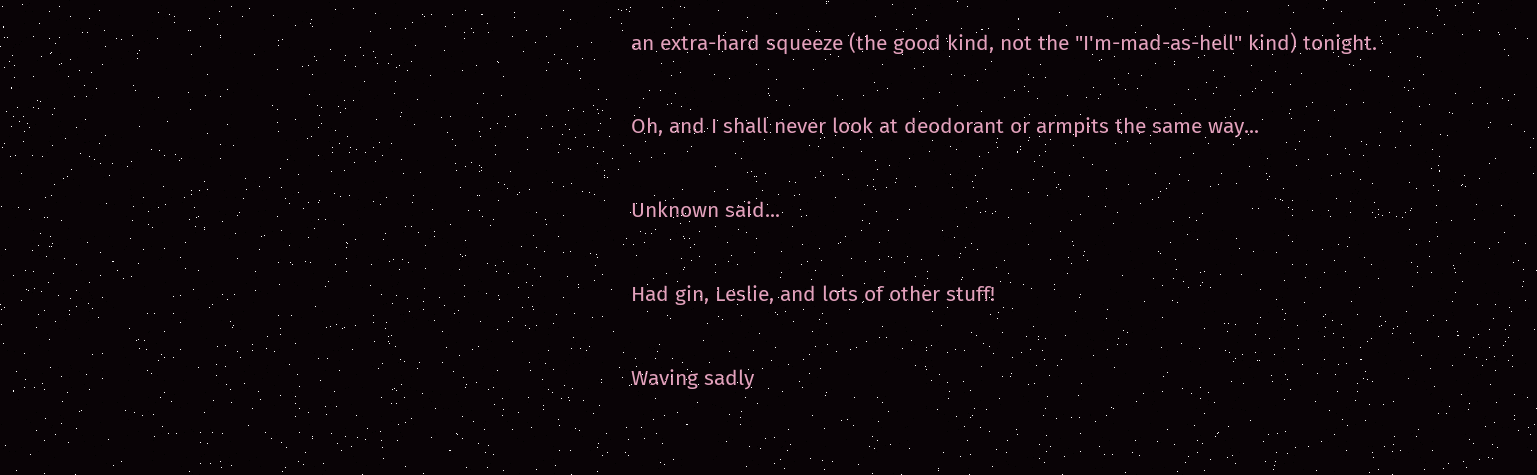an extra-hard squeeze (the good kind, not the "I'm-mad-as-hell" kind) tonight.

Oh, and I shall never look at deodorant or armpits the same way...

Unknown said...

Had gin, Leslie, and lots of other stuff!

Waving sadly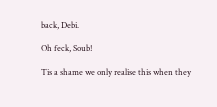back, Debi.

Oh feck, Soub!

Tis a shame we only realise this when they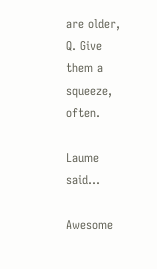are older, Q. Give them a squeeze, often.

Laume said...

Awesome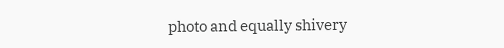photo and equally shivery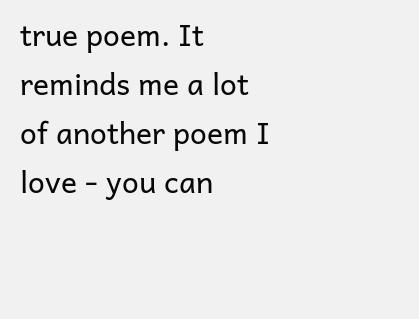true poem. It reminds me a lot of another poem I love - you can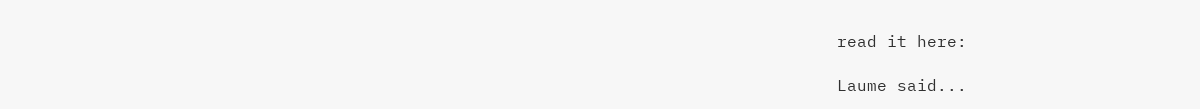read it here:

Laume said...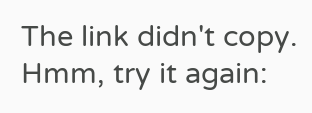The link didn't copy. Hmm, try it again: